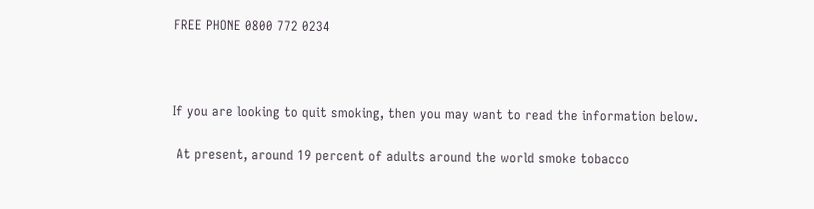FREE PHONE 0800 772 0234



If you are looking to quit smoking, then you may want to read the information below.

 At present, around 19 percent of adults around the world smoke tobacco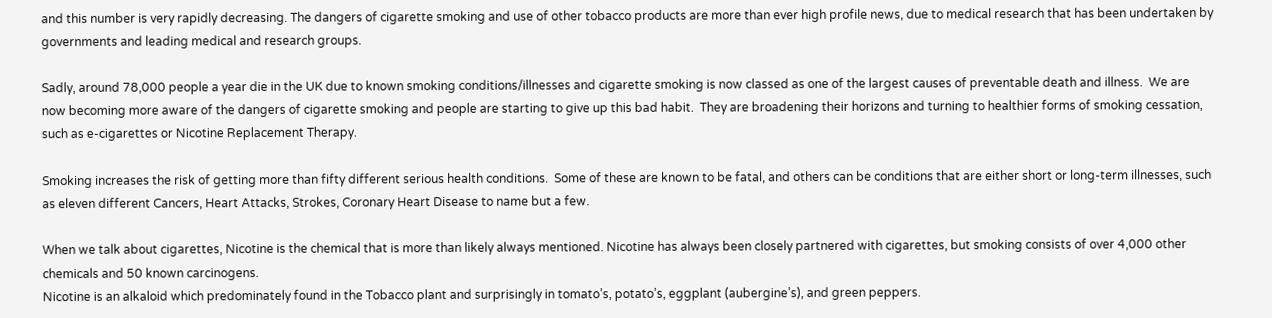and this number is very rapidly decreasing. The dangers of cigarette smoking and use of other tobacco products are more than ever high profile news, due to medical research that has been undertaken by governments and leading medical and research groups.

Sadly, around 78,000 people a year die in the UK due to known smoking conditions/illnesses and cigarette smoking is now classed as one of the largest causes of preventable death and illness.  We are now becoming more aware of the dangers of cigarette smoking and people are starting to give up this bad habit.  They are broadening their horizons and turning to healthier forms of smoking cessation, such as e-cigarettes or Nicotine Replacement Therapy.

Smoking increases the risk of getting more than fifty different serious health conditions.  Some of these are known to be fatal, and others can be conditions that are either short or long-term illnesses, such as eleven different Cancers, Heart Attacks, Strokes, Coronary Heart Disease to name but a few.

When we talk about cigarettes, Nicotine is the chemical that is more than likely always mentioned. Nicotine has always been closely partnered with cigarettes, but smoking consists of over 4,000 other chemicals and 50 known carcinogens.
Nicotine is an alkaloid which predominately found in the Tobacco plant and surprisingly in tomato’s, potato’s, eggplant (aubergine’s), and green peppers.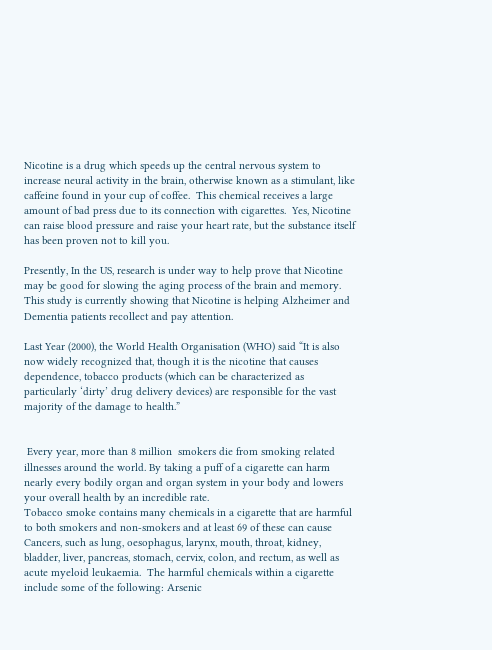Nicotine is a drug which speeds up the central nervous system to increase neural activity in the brain, otherwise known as a stimulant, like caffeine found in your cup of coffee.  This chemical receives a large amount of bad press due to its connection with cigarettes.  Yes, Nicotine can raise blood pressure and raise your heart rate, but the substance itself has been proven not to kill you.

Presently, In the US, research is under way to help prove that Nicotine may be good for slowing the aging process of the brain and memory. This study is currently showing that Nicotine is helping Alzheimer and Dementia patients recollect and pay attention.

Last Year (2000), the World Health Organisation (WHO) said “It is also now widely recognized that, though it is the nicotine that causes dependence, tobacco products (which can be characterized as particularly ‘dirty’ drug delivery devices) are responsible for the vast majority of the damage to health.”


 Every year, more than 8 million  smokers die from smoking related illnesses around the world. By taking a puff of a cigarette can harm nearly every bodily organ and organ system in your body and lowers your overall health by an incredible rate.
Tobacco smoke contains many chemicals in a cigarette that are harmful to both smokers and non-smokers and at least 69 of these can cause Cancers, such as lung, oesophagus, larynx, mouth, throat, kidney, bladder, liver, pancreas, stomach, cervix, colon, and rectum, as well as acute myeloid leukaemia.  The harmful chemicals within a cigarette include some of the following: Arsenic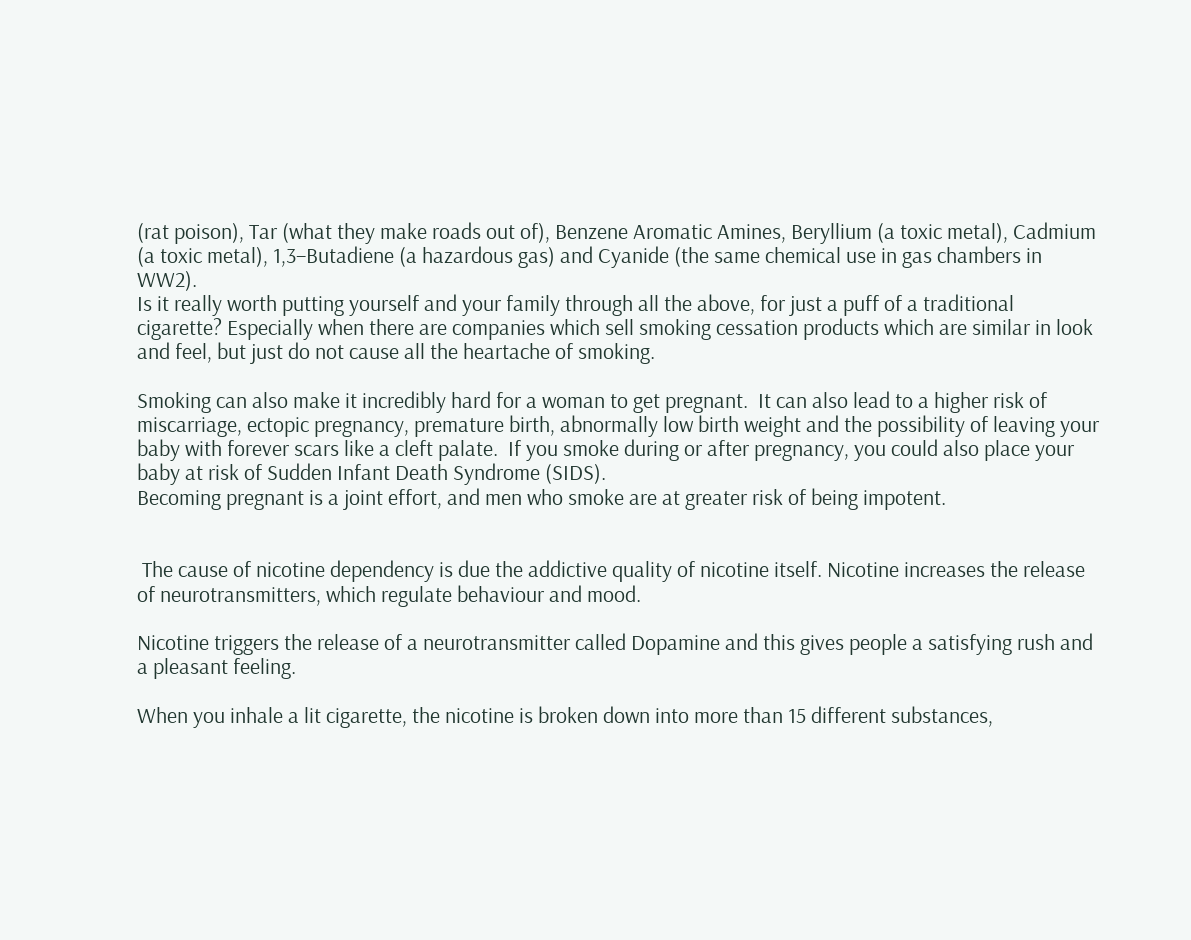(rat poison), Tar (what they make roads out of), Benzene Aromatic Amines, Beryllium (a toxic metal), Cadmium (a toxic metal), 1,3–Butadiene (a hazardous gas) and Cyanide (the same chemical use in gas chambers in WW2).
Is it really worth putting yourself and your family through all the above, for just a puff of a traditional cigarette? Especially when there are companies which sell smoking cessation products which are similar in look and feel, but just do not cause all the heartache of smoking.

Smoking can also make it incredibly hard for a woman to get pregnant.  It can also lead to a higher risk of miscarriage, ectopic pregnancy, premature birth, abnormally low birth weight and the possibility of leaving your baby with forever scars like a cleft palate.  If you smoke during or after pregnancy, you could also place your baby at risk of Sudden Infant Death Syndrome (SIDS).
Becoming pregnant is a joint effort, and men who smoke are at greater risk of being impotent.


 The cause of nicotine dependency is due the addictive quality of nicotine itself. Nicotine increases the release of neurotransmitters, which regulate behaviour and mood.

Nicotine triggers the release of a neurotransmitter called Dopamine and this gives people a satisfying rush and a pleasant feeling.

When you inhale a lit cigarette, the nicotine is broken down into more than 15 different substances,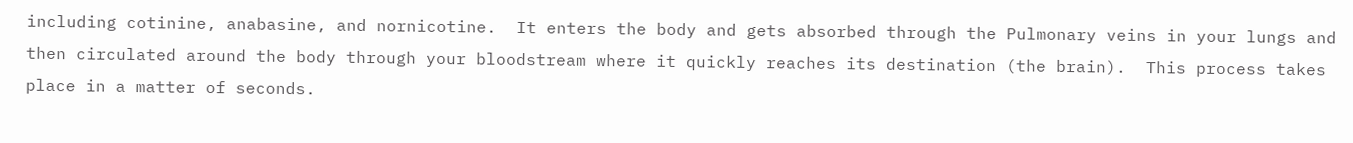including cotinine, anabasine, and nornicotine.  It enters the body and gets absorbed through the Pulmonary veins in your lungs and then circulated around the body through your bloodstream where it quickly reaches its destination (the brain).  This process takes place in a matter of seconds.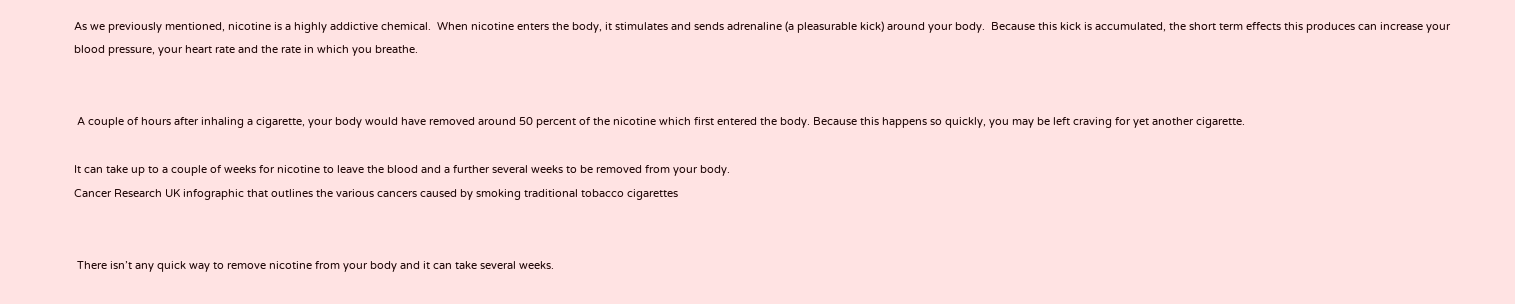As we previously mentioned, nicotine is a highly addictive chemical.  When nicotine enters the body, it stimulates and sends adrenaline (a pleasurable kick) around your body.  Because this kick is accumulated, the short term effects this produces can increase your blood pressure, your heart rate and the rate in which you breathe.


 A couple of hours after inhaling a cigarette, your body would have removed around 50 percent of the nicotine which first entered the body. Because this happens so quickly, you may be left craving for yet another cigarette.

It can take up to a couple of weeks for nicotine to leave the blood and a further several weeks to be removed from your body.
Cancer Research UK infographic that outlines the various cancers caused by smoking traditional tobacco cigarettes


 There isn’t any quick way to remove nicotine from your body and it can take several weeks.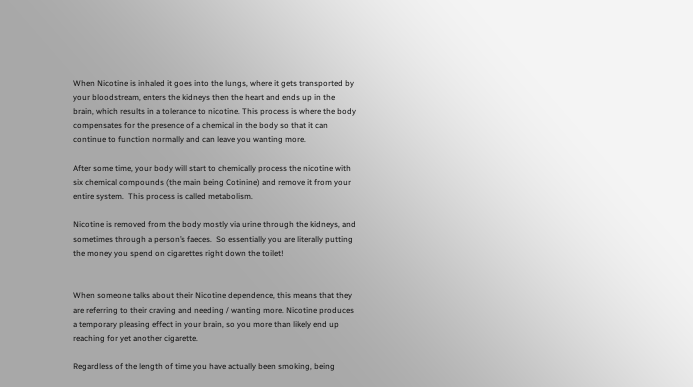When Nicotine is inhaled it goes into the lungs, where it gets transported by your bloodstream, enters the kidneys then the heart and ends up in the brain, which results in a tolerance to nicotine. This process is where the body compensates for the presence of a chemical in the body so that it can continue to function normally and can leave you wanting more.

After some time, your body will start to chemically process the nicotine with six chemical compounds (the main being Cotinine) and remove it from your entire system.  This process is called metabolism.

Nicotine is removed from the body mostly via urine through the kidneys, and sometimes through a person’s faeces.  So essentially you are literally putting the money you spend on cigarettes right down the toilet!


When someone talks about their Nicotine dependence, this means that they are referring to their craving and needing / wanting more. Nicotine produces a temporary pleasing effect in your brain, so you more than likely end up reaching for yet another cigarette.

Regardless of the length of time you have actually been smoking, being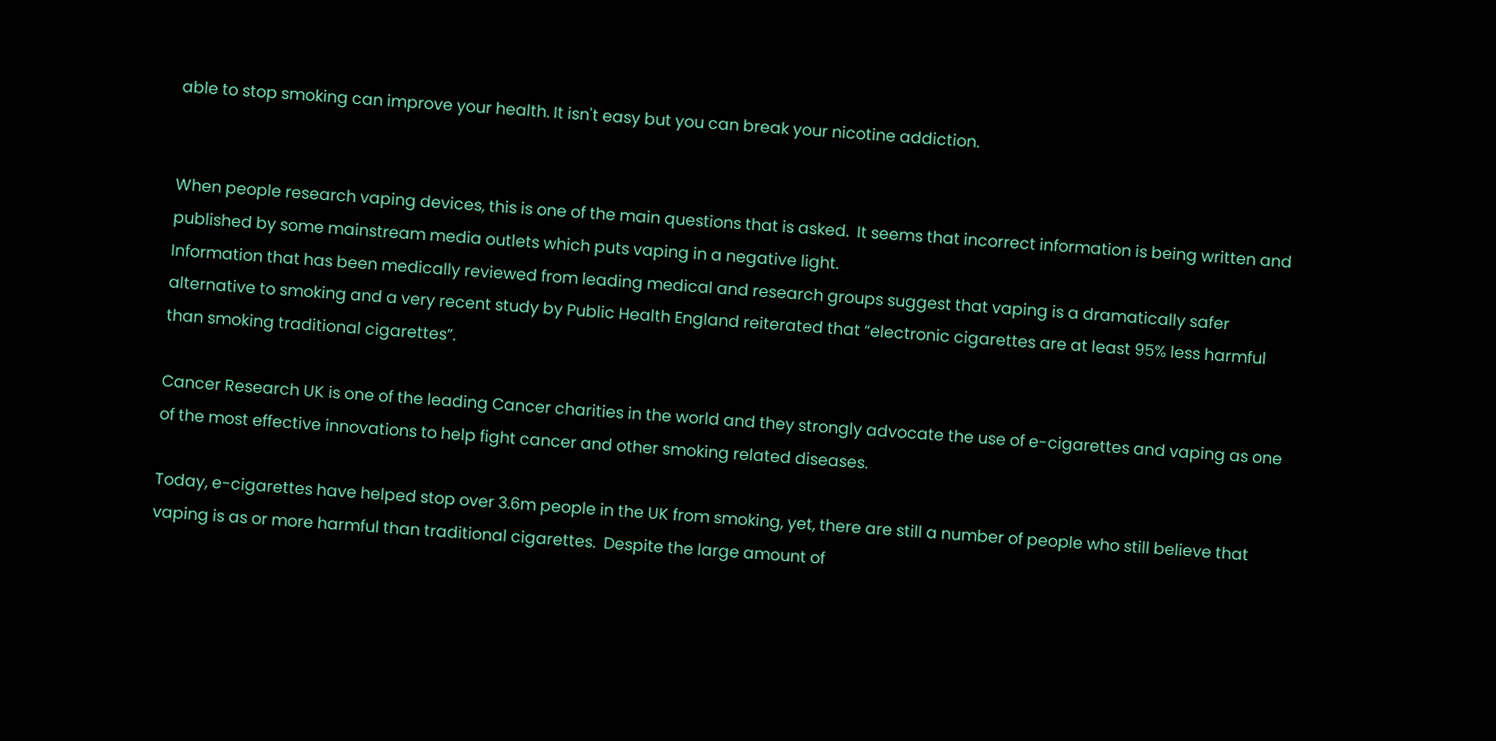able to stop smoking can improve your health. It isn't easy but you can break your nicotine addiction.


When people research vaping devices, this is one of the main questions that is asked.  It seems that incorrect information is being written and published by some mainstream media outlets which puts vaping in a negative light.
Information that has been medically reviewed from leading medical and research groups suggest that vaping is a dramatically safer alternative to smoking and a very recent study by Public Health England reiterated that “electronic cigarettes are at least 95% less harmful than smoking traditional cigarettes”.

Cancer Research UK is one of the leading Cancer charities in the world and they strongly advocate the use of e-cigarettes and vaping as one of the most effective innovations to help fight cancer and other smoking related diseases.

Today, e-cigarettes have helped stop over 3.6m people in the UK from smoking, yet, there are still a number of people who still believe that vaping is as or more harmful than traditional cigarettes.  Despite the large amount of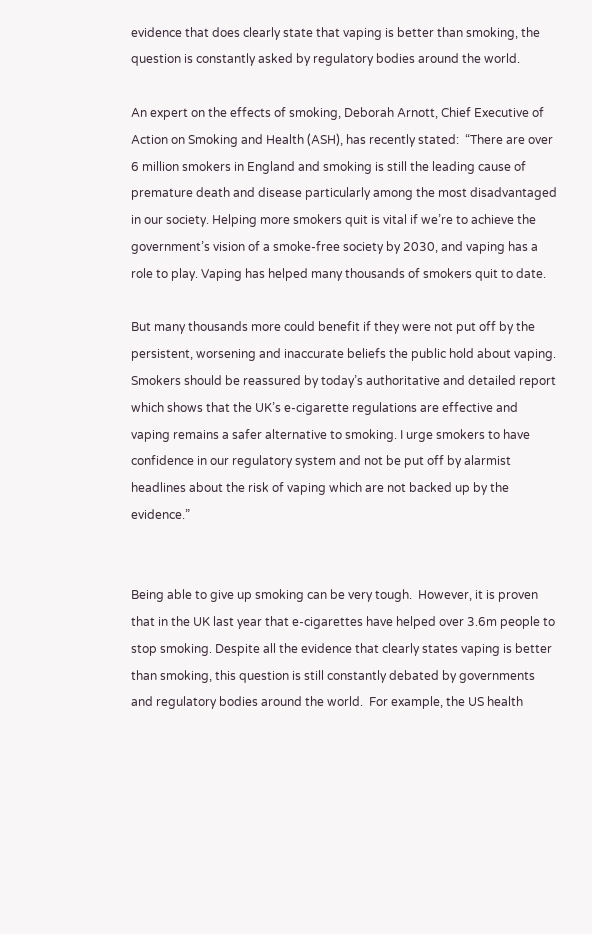evidence that does clearly state that vaping is better than smoking, the question is constantly asked by regulatory bodies around the world.

An expert on the effects of smoking, Deborah Arnott, Chief Executive of Action on Smoking and Health (ASH), has recently stated:  “There are over 6 million smokers in England and smoking is still the leading cause of premature death and disease particularly among the most disadvantaged in our society. Helping more smokers quit is vital if we’re to achieve the government’s vision of a smoke-free society by 2030, and vaping has a role to play. Vaping has helped many thousands of smokers quit to date.

But many thousands more could benefit if they were not put off by the persistent, worsening and inaccurate beliefs the public hold about vaping. Smokers should be reassured by today’s authoritative and detailed report which shows that the UK’s e-cigarette regulations are effective and vaping remains a safer alternative to smoking. I urge smokers to have confidence in our regulatory system and not be put off by alarmist headlines about the risk of vaping which are not backed up by the evidence.”


Being able to give up smoking can be very tough.  However, it is proven that in the UK last year that e-cigarettes have helped over 3.6m people to stop smoking. Despite all the evidence that clearly states vaping is better than smoking, this question is still constantly debated by governments and regulatory bodies around the world.  For example, the US health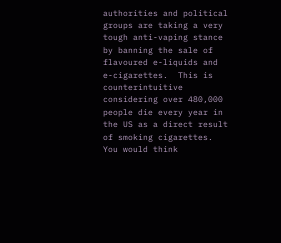authorities and political groups are taking a very tough anti-vaping stance by banning the sale of flavoured e-liquids and e-cigarettes.  This is counterintuitive considering over 480,000 people die every year in the US as a direct result of smoking cigarettes.  You would think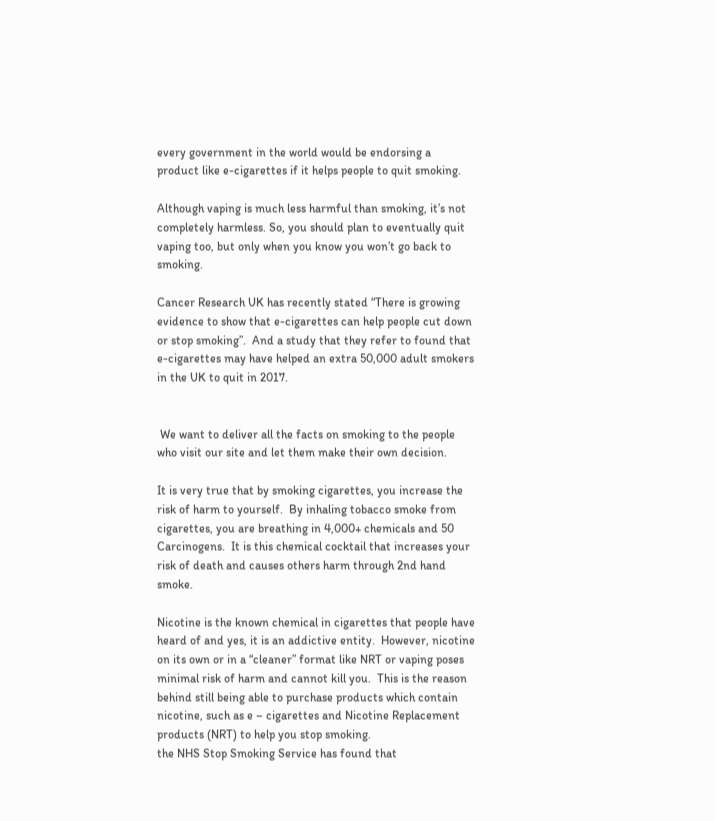every government in the world would be endorsing a product like e-cigarettes if it helps people to quit smoking.

Although vaping is much less harmful than smoking, it’s not completely harmless. So, you should plan to eventually quit vaping too, but only when you know you won’t go back to smoking.

Cancer Research UK has recently stated “There is growing evidence to show that e-cigarettes can help people cut down or stop smoking”.  And a study that they refer to found that e-cigarettes may have helped an extra 50,000 adult smokers in the UK to quit in 2017.


 We want to deliver all the facts on smoking to the people who visit our site and let them make their own decision.

It is very true that by smoking cigarettes, you increase the risk of harm to yourself.  By inhaling tobacco smoke from cigarettes, you are breathing in 4,000+ chemicals and 50 Carcinogens.  It is this chemical cocktail that increases your risk of death and causes others harm through 2nd hand smoke.

Nicotine is the known chemical in cigarettes that people have heard of and yes, it is an addictive entity.  However, nicotine on its own or in a “cleaner” format like NRT or vaping poses minimal risk of harm and cannot kill you.  This is the reason behind still being able to purchase products which contain nicotine, such as e – cigarettes and Nicotine Replacement products (NRT) to help you stop smoking.
the NHS Stop Smoking Service has found that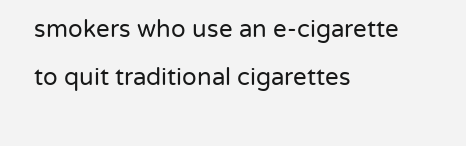smokers who use an e-cigarette to quit traditional cigarettes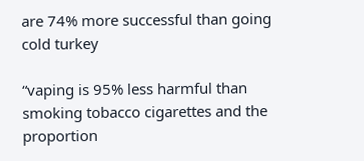are 74% more successful than going cold turkey

“vaping is 95% less harmful than smoking tobacco cigarettes and the proportion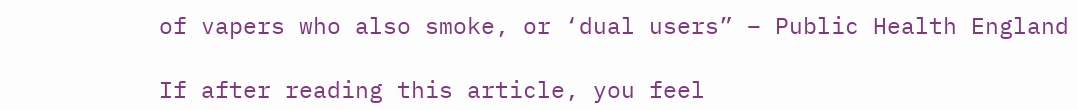of vapers who also smoke, or ‘dual users” – Public Health England

If after reading this article, you feel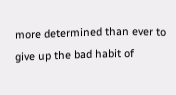more determined than ever to give up the bad habit of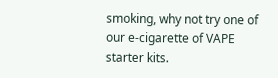smoking, why not try one of our e-cigarette of VAPE starter kits.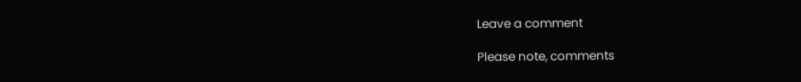Leave a comment

Please note, comments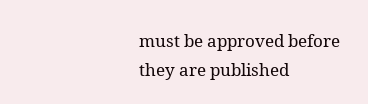must be approved before they are published